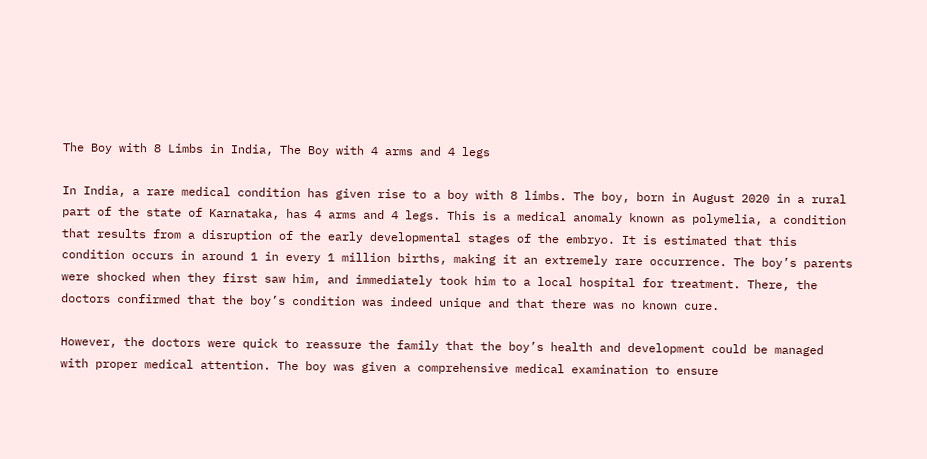The Boy with 8 Limbs in India, The Boy with 4 arms and 4 legs

In India, a rare medical condition has given rise to a boy with 8 limbs. The boy, born in August 2020 in a rural part of the state of Karnataka, has 4 arms and 4 legs. This is a medical anomaly known as polymelia, a condition that results from a disruption of the early developmental stages of the embryo. It is estimated that this condition occurs in around 1 in every 1 million births, making it an extremely rare occurrence. The boy’s parents were shocked when they first saw him, and immediately took him to a local hospital for treatment. There, the doctors confirmed that the boy’s condition was indeed unique and that there was no known cure.

However, the doctors were quick to reassure the family that the boy’s health and development could be managed with proper medical attention. The boy was given a comprehensive medical examination to ensure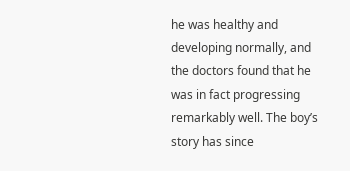he was healthy and developing normally, and the doctors found that he was in fact progressing remarkably well. The boy’s story has since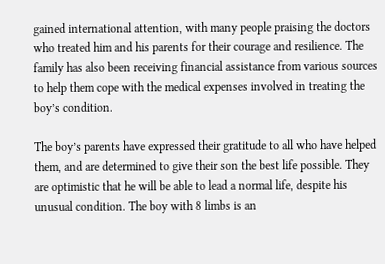gained international attention, with many people praising the doctors who treated him and his parents for their courage and resilience. The family has also been receiving financial assistance from various sources to help them cope with the medical expenses involved in treating the boy’s condition.

The boy’s parents have expressed their gratitude to all who have helped them, and are determined to give their son the best life possible. They are optimistic that he will be able to lead a normal life, despite his unusual condition. The boy with 8 limbs is an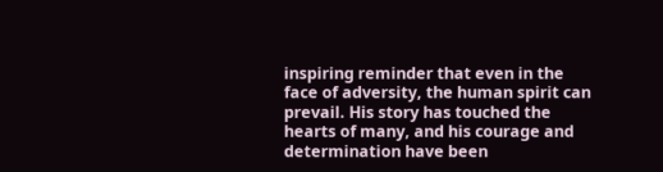inspiring reminder that even in the face of adversity, the human spirit can prevail. His story has touched the hearts of many, and his courage and determination have been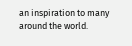an inspiration to many around the world.